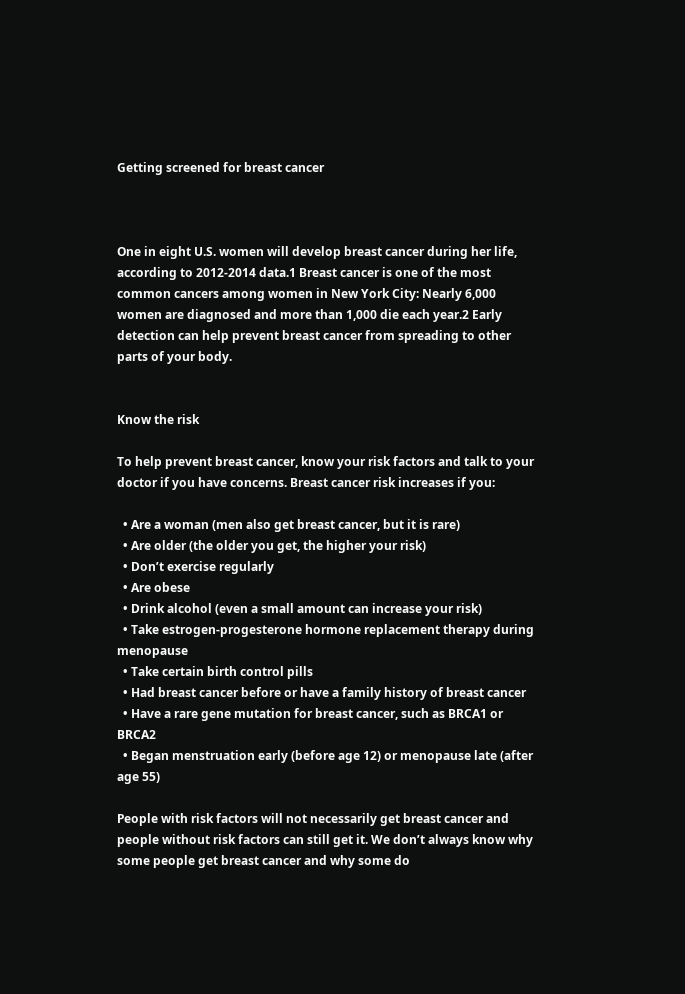Getting screened for breast cancer



One in eight U.S. women will develop breast cancer during her life, according to 2012-2014 data.1 Breast cancer is one of the most common cancers among women in New York City: Nearly 6,000 women are diagnosed and more than 1,000 die each year.2 Early detection can help prevent breast cancer from spreading to other parts of your body.


Know the risk

To help prevent breast cancer, know your risk factors and talk to your doctor if you have concerns. Breast cancer risk increases if you:

  • Are a woman (men also get breast cancer, but it is rare)
  • Are older (the older you get, the higher your risk)
  • Don’t exercise regularly
  • Are obese
  • Drink alcohol (even a small amount can increase your risk)
  • Take estrogen-progesterone hormone replacement therapy during menopause
  • Take certain birth control pills
  • Had breast cancer before or have a family history of breast cancer
  • Have a rare gene mutation for breast cancer, such as BRCA1 or BRCA2
  • Began menstruation early (before age 12) or menopause late (after age 55)

People with risk factors will not necessarily get breast cancer and people without risk factors can still get it. We don’t always know why some people get breast cancer and why some do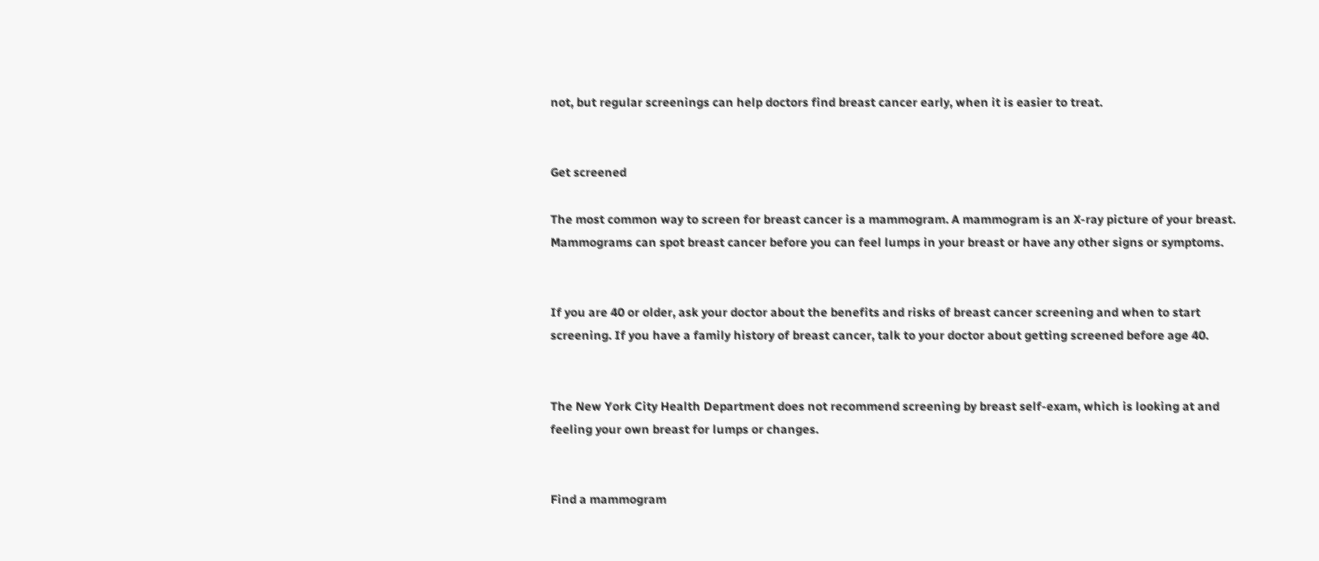not, but regular screenings can help doctors find breast cancer early, when it is easier to treat.


Get screened

The most common way to screen for breast cancer is a mammogram. A mammogram is an X-ray picture of your breast. Mammograms can spot breast cancer before you can feel lumps in your breast or have any other signs or symptoms.


If you are 40 or older, ask your doctor about the benefits and risks of breast cancer screening and when to start screening. If you have a family history of breast cancer, talk to your doctor about getting screened before age 40.


The New York City Health Department does not recommend screening by breast self-exam, which is looking at and feeling your own breast for lumps or changes.


Find a mammogram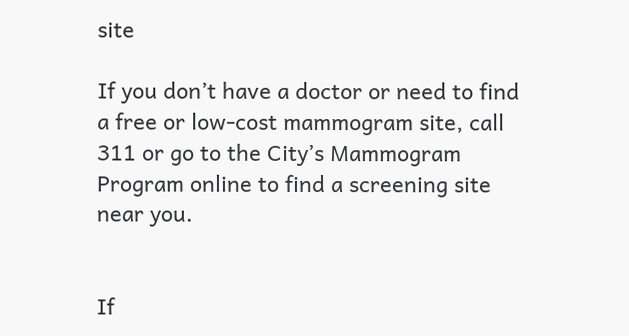site

If you don’t have a doctor or need to find a free or low-cost mammogram site, call 311 or go to the City’s Mammogram Program online to find a screening site near you.


If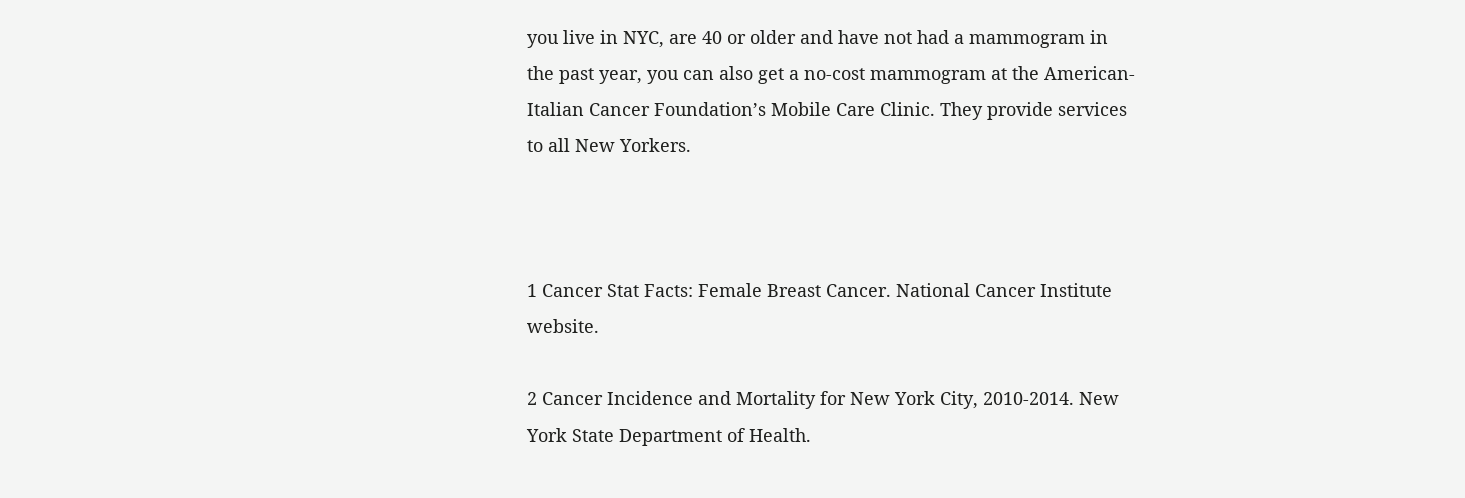you live in NYC, are 40 or older and have not had a mammogram in the past year, you can also get a no-cost mammogram at the American-Italian Cancer Foundation’s Mobile Care Clinic. They provide services to all New Yorkers.



1 Cancer Stat Facts: Female Breast Cancer. National Cancer Institute website.

2 Cancer Incidence and Mortality for New York City, 2010-2014. New York State Department of Health.